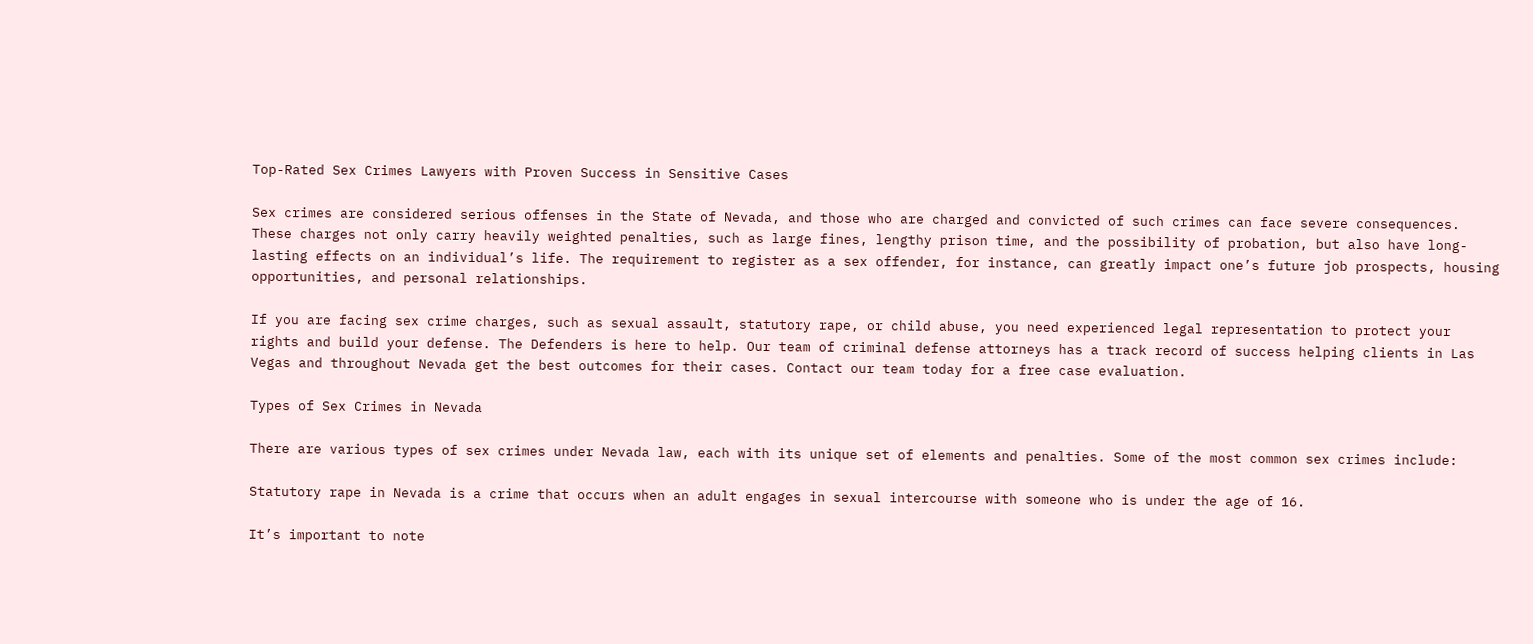Top-Rated Sex Crimes Lawyers with Proven Success in Sensitive Cases

Sex crimes are considered serious offenses in the State of Nevada, and those who are charged and convicted of such crimes can face severe consequences. These charges not only carry heavily weighted penalties, such as large fines, lengthy prison time, and the possibility of probation, but also have long-lasting effects on an individual’s life. The requirement to register as a sex offender, for instance, can greatly impact one’s future job prospects, housing opportunities, and personal relationships.

If you are facing sex crime charges, such as sexual assault, statutory rape, or child abuse, you need experienced legal representation to protect your rights and build your defense. The Defenders is here to help. Our team of criminal defense attorneys has a track record of success helping clients in Las Vegas and throughout Nevada get the best outcomes for their cases. Contact our team today for a free case evaluation.

Types of Sex Crimes in Nevada

There are various types of sex crimes under Nevada law, each with its unique set of elements and penalties. Some of the most common sex crimes include:

Statutory rape in Nevada is a crime that occurs when an adult engages in sexual intercourse with someone who is under the age of 16.

It’s important to note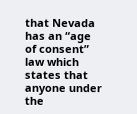that Nevada has an “age of consent” law which states that anyone under the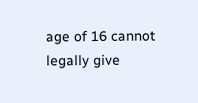age of 16 cannot legally give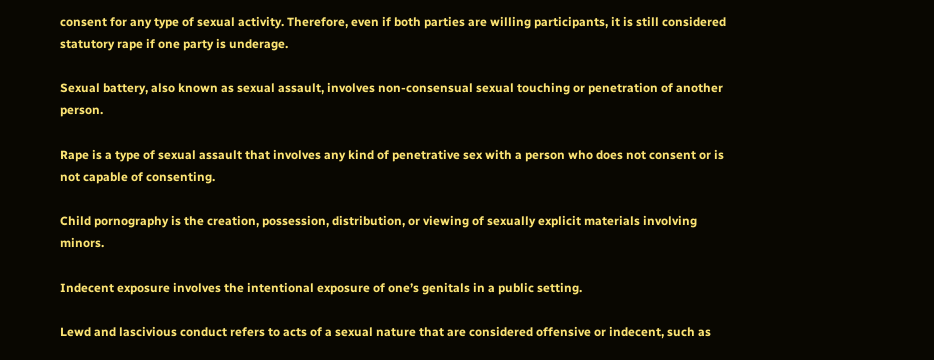consent for any type of sexual activity. Therefore, even if both parties are willing participants, it is still considered statutory rape if one party is underage.

Sexual battery, also known as sexual assault, involves non-consensual sexual touching or penetration of another person.

Rape is a type of sexual assault that involves any kind of penetrative sex with a person who does not consent or is not capable of consenting.

Child pornography is the creation, possession, distribution, or viewing of sexually explicit materials involving minors.

Indecent exposure involves the intentional exposure of one’s genitals in a public setting.

Lewd and lascivious conduct refers to acts of a sexual nature that are considered offensive or indecent, such as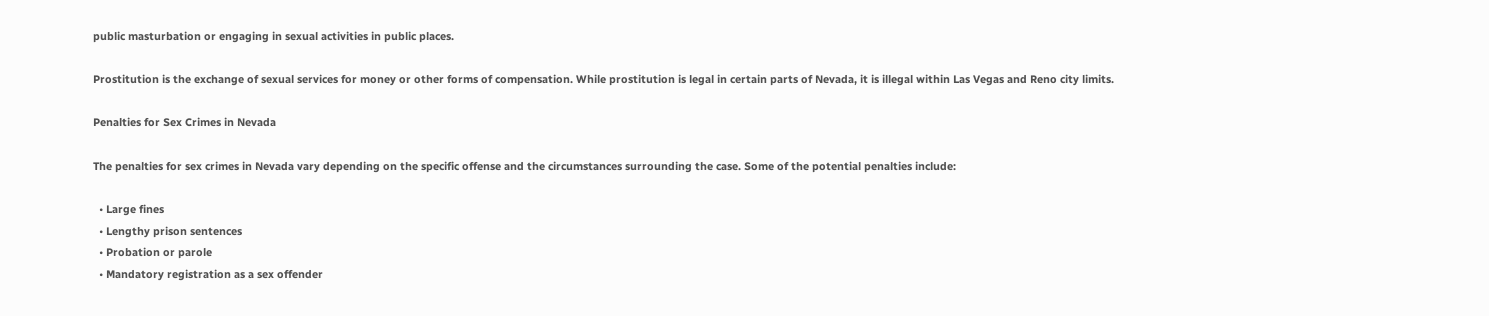public masturbation or engaging in sexual activities in public places.

Prostitution is the exchange of sexual services for money or other forms of compensation. While prostitution is legal in certain parts of Nevada, it is illegal within Las Vegas and Reno city limits.

Penalties for Sex Crimes in Nevada

The penalties for sex crimes in Nevada vary depending on the specific offense and the circumstances surrounding the case. Some of the potential penalties include:

  • Large fines
  • Lengthy prison sentences
  • Probation or parole
  • Mandatory registration as a sex offender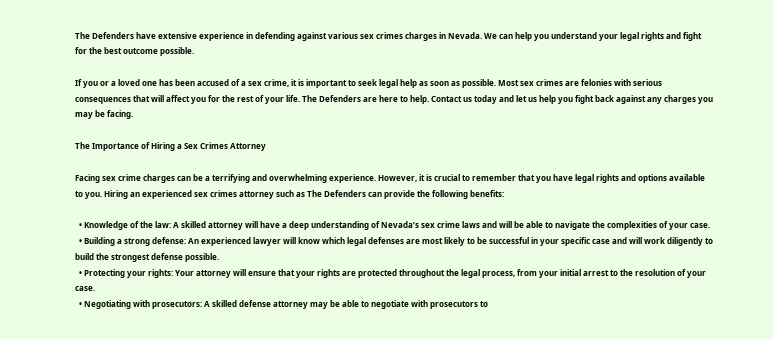The Defenders have extensive experience in defending against various sex crimes charges in Nevada. We can help you understand your legal rights and fight for the best outcome possible.

If you or a loved one has been accused of a sex crime, it is important to seek legal help as soon as possible. Most sex crimes are felonies with serious consequences that will affect you for the rest of your life. The Defenders are here to help. Contact us today and let us help you fight back against any charges you may be facing.

The Importance of Hiring a Sex Crimes Attorney

Facing sex crime charges can be a terrifying and overwhelming experience. However, it is crucial to remember that you have legal rights and options available to you. Hiring an experienced sex crimes attorney such as The Defenders can provide the following benefits:

  • Knowledge of the law: A skilled attorney will have a deep understanding of Nevada’s sex crime laws and will be able to navigate the complexities of your case.
  • Building a strong defense: An experienced lawyer will know which legal defenses are most likely to be successful in your specific case and will work diligently to build the strongest defense possible.
  • Protecting your rights: Your attorney will ensure that your rights are protected throughout the legal process, from your initial arrest to the resolution of your case.
  • Negotiating with prosecutors: A skilled defense attorney may be able to negotiate with prosecutors to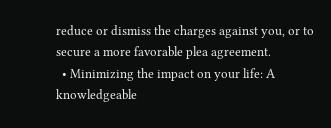reduce or dismiss the charges against you, or to secure a more favorable plea agreement.
  • Minimizing the impact on your life: A knowledgeable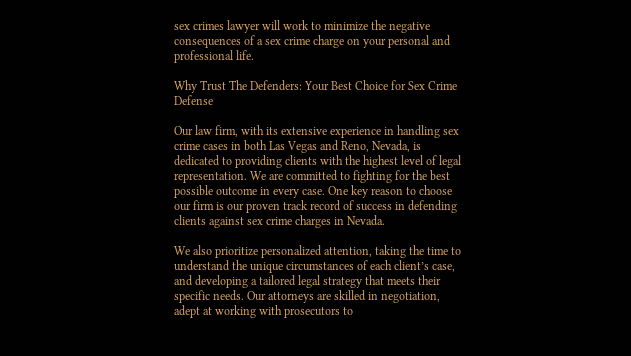sex crimes lawyer will work to minimize the negative consequences of a sex crime charge on your personal and professional life.

Why Trust The Defenders: Your Best Choice for Sex Crime Defense

Our law firm, with its extensive experience in handling sex crime cases in both Las Vegas and Reno, Nevada, is dedicated to providing clients with the highest level of legal representation. We are committed to fighting for the best possible outcome in every case. One key reason to choose our firm is our proven track record of success in defending clients against sex crime charges in Nevada.

We also prioritize personalized attention, taking the time to understand the unique circumstances of each client’s case, and developing a tailored legal strategy that meets their specific needs. Our attorneys are skilled in negotiation, adept at working with prosecutors to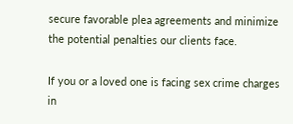secure favorable plea agreements and minimize the potential penalties our clients face.

If you or a loved one is facing sex crime charges in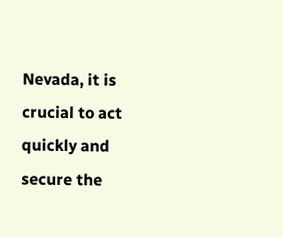Nevada, it is crucial to act quickly and secure the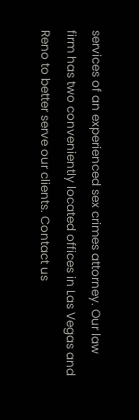services of an experienced sex crimes attorney. Our law firm has two conveniently located offices in Las Vegas and Reno to better serve our clients. Contact us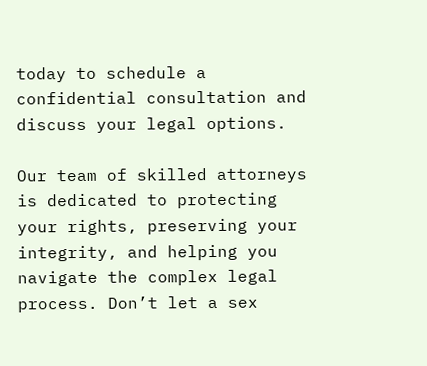today to schedule a confidential consultation and discuss your legal options.

Our team of skilled attorneys is dedicated to protecting your rights, preserving your integrity, and helping you navigate the complex legal process. Don’t let a sex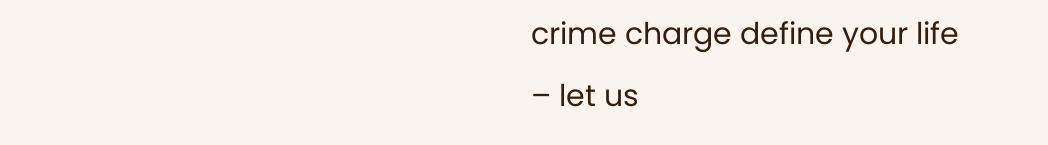crime charge define your life – let us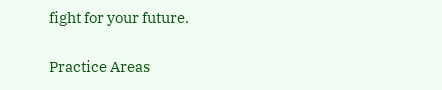fight for your future.

Practice Areas